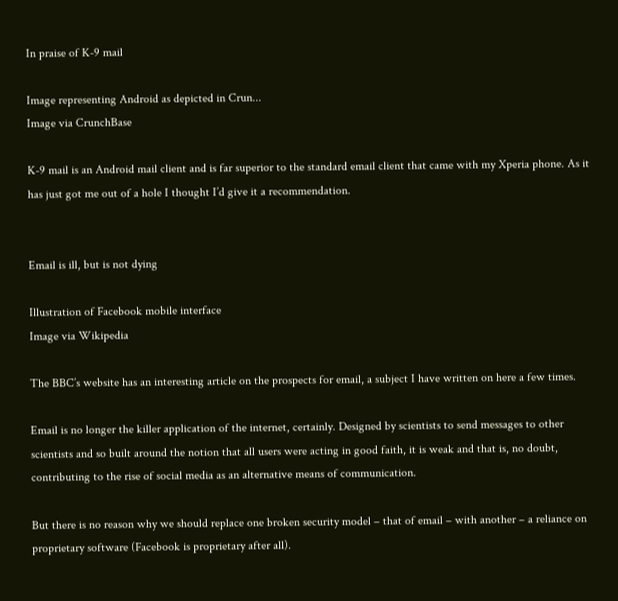In praise of K-9 mail

Image representing Android as depicted in Crun...
Image via CrunchBase

K-9 mail is an Android mail client and is far superior to the standard email client that came with my Xperia phone. As it has just got me out of a hole I thought I’d give it a recommendation.


Email is ill, but is not dying

Illustration of Facebook mobile interface
Image via Wikipedia

The BBC’s website has an interesting article on the prospects for email, a subject I have written on here a few times.

Email is no longer the killer application of the internet, certainly. Designed by scientists to send messages to other scientists and so built around the notion that all users were acting in good faith, it is weak and that is, no doubt, contributing to the rise of social media as an alternative means of communication.

But there is no reason why we should replace one broken security model – that of email – with another – a reliance on proprietary software (Facebook is proprietary after all).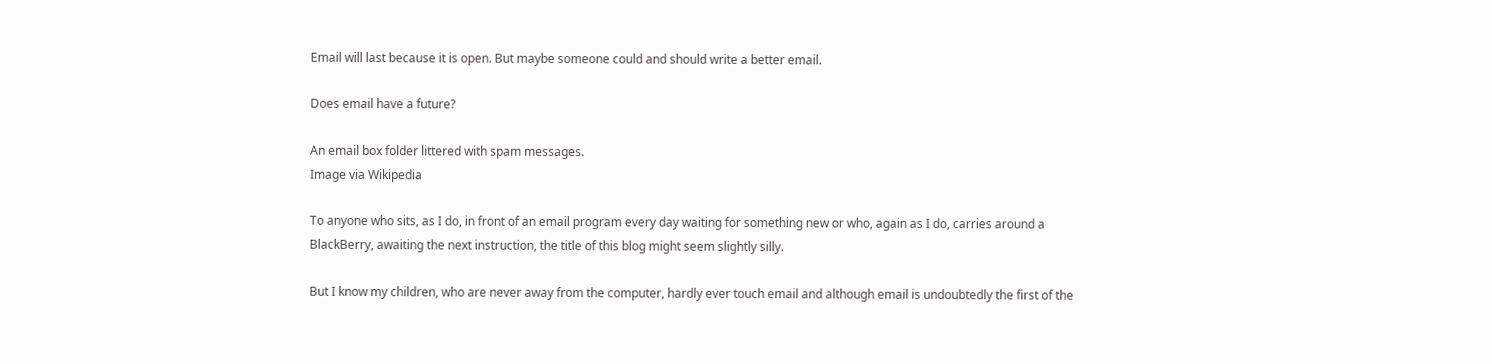Email will last because it is open. But maybe someone could and should write a better email.

Does email have a future?

An email box folder littered with spam messages.
Image via Wikipedia

To anyone who sits, as I do, in front of an email program every day waiting for something new or who, again as I do, carries around a BlackBerry, awaiting the next instruction, the title of this blog might seem slightly silly.

But I know my children, who are never away from the computer, hardly ever touch email and although email is undoubtedly the first of the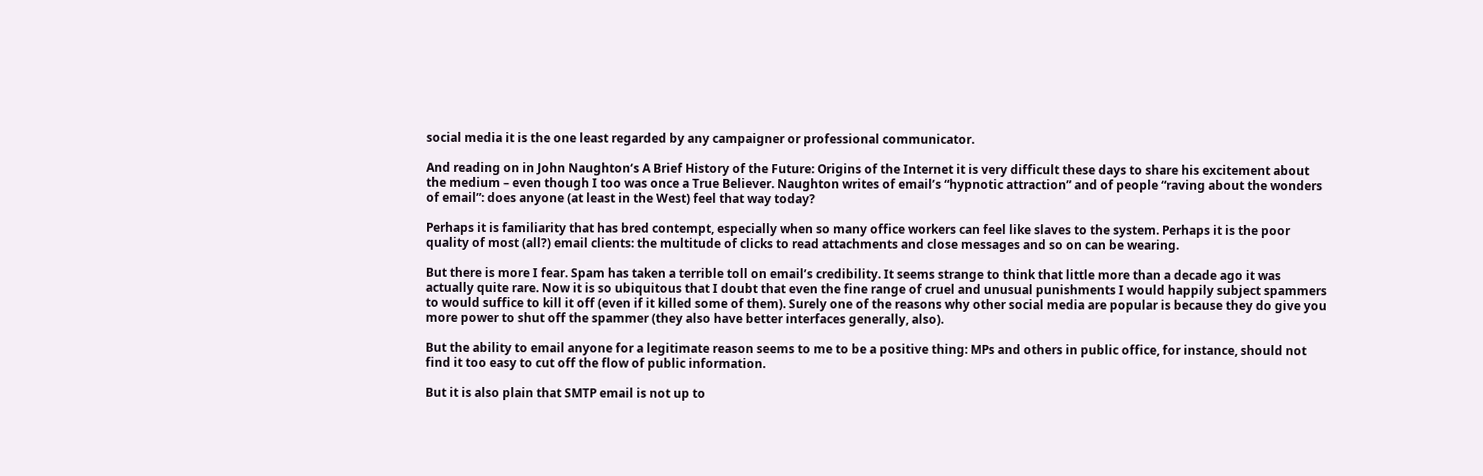social media it is the one least regarded by any campaigner or professional communicator.

And reading on in John Naughton‘s A Brief History of the Future: Origins of the Internet it is very difficult these days to share his excitement about the medium – even though I too was once a True Believer. Naughton writes of email’s “hypnotic attraction” and of people “raving about the wonders of email”: does anyone (at least in the West) feel that way today?

Perhaps it is familiarity that has bred contempt, especially when so many office workers can feel like slaves to the system. Perhaps it is the poor quality of most (all?) email clients: the multitude of clicks to read attachments and close messages and so on can be wearing.

But there is more I fear. Spam has taken a terrible toll on email’s credibility. It seems strange to think that little more than a decade ago it was actually quite rare. Now it is so ubiquitous that I doubt that even the fine range of cruel and unusual punishments I would happily subject spammers to would suffice to kill it off (even if it killed some of them). Surely one of the reasons why other social media are popular is because they do give you more power to shut off the spammer (they also have better interfaces generally, also).

But the ability to email anyone for a legitimate reason seems to me to be a positive thing: MPs and others in public office, for instance, should not find it too easy to cut off the flow of public information.

But it is also plain that SMTP email is not up to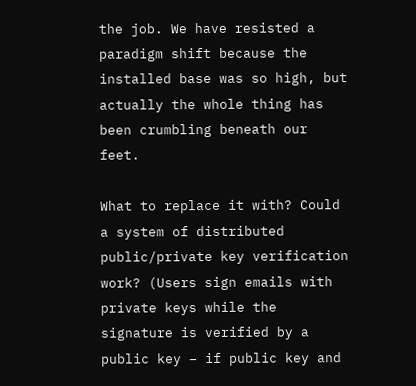the job. We have resisted a paradigm shift because the installed base was so high, but actually the whole thing has been crumbling beneath our feet.

What to replace it with? Could a system of distributed public/private key verification work? (Users sign emails with private keys while the signature is verified by a public key – if public key and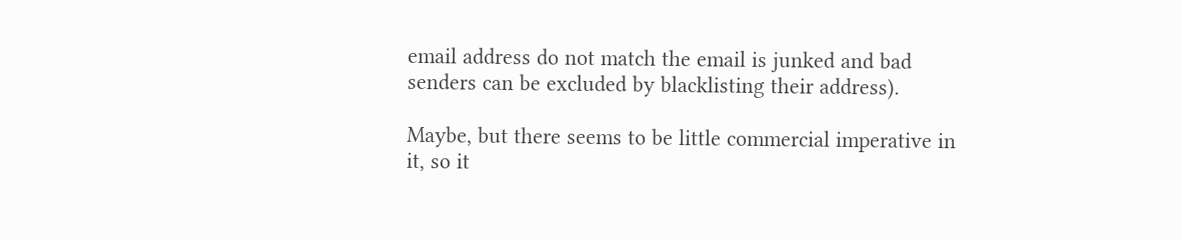email address do not match the email is junked and bad senders can be excluded by blacklisting their address).

Maybe, but there seems to be little commercial imperative in it, so it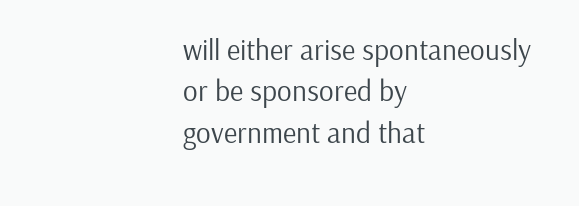will either arise spontaneously or be sponsored by government and that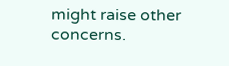might raise other concerns.